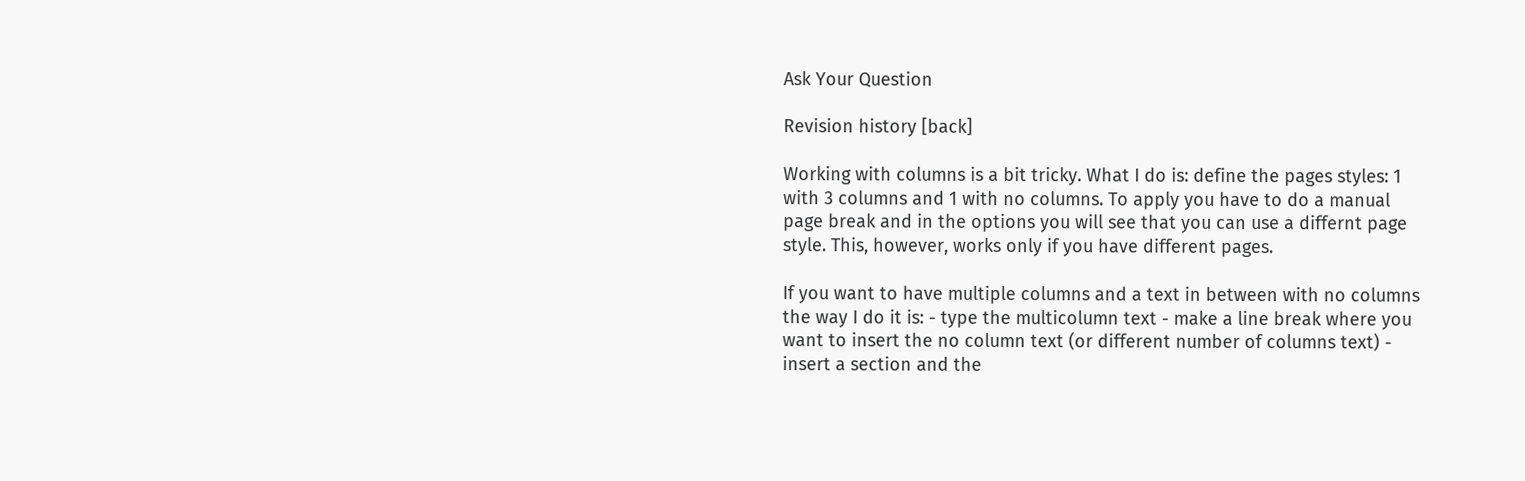Ask Your Question

Revision history [back]

Working with columns is a bit tricky. What I do is: define the pages styles: 1 with 3 columns and 1 with no columns. To apply you have to do a manual page break and in the options you will see that you can use a differnt page style. This, however, works only if you have different pages.

If you want to have multiple columns and a text in between with no columns the way I do it is: - type the multicolumn text - make a line break where you want to insert the no column text (or different number of columns text) - insert a section and the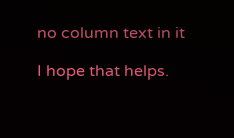no column text in it

I hope that helps.